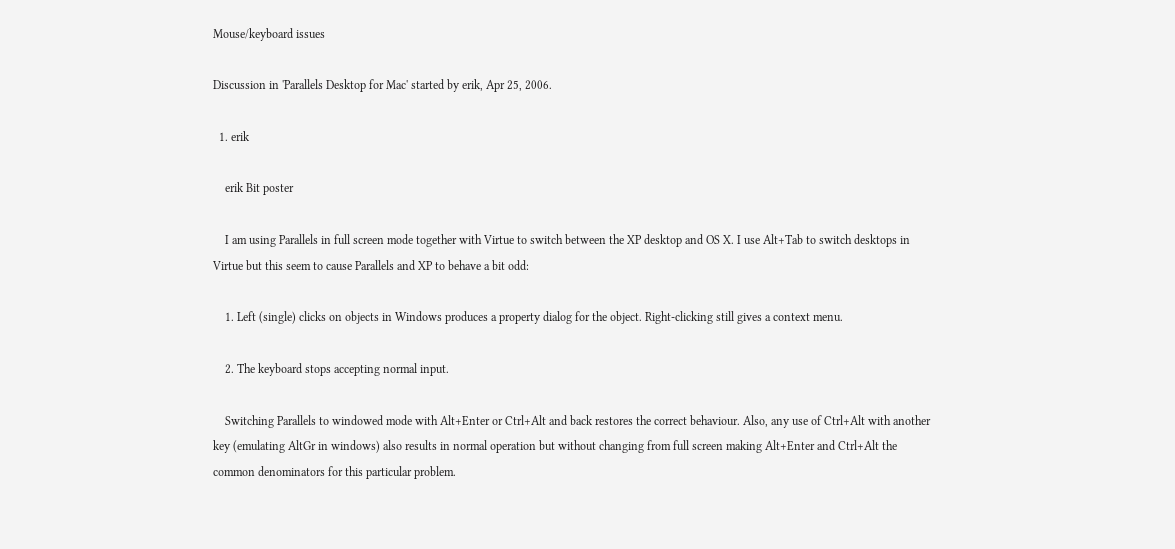Mouse/keyboard issues

Discussion in 'Parallels Desktop for Mac' started by erik, Apr 25, 2006.

  1. erik

    erik Bit poster

    I am using Parallels in full screen mode together with Virtue to switch between the XP desktop and OS X. I use Alt+Tab to switch desktops in Virtue but this seem to cause Parallels and XP to behave a bit odd:

    1. Left (single) clicks on objects in Windows produces a property dialog for the object. Right-clicking still gives a context menu.

    2. The keyboard stops accepting normal input.

    Switching Parallels to windowed mode with Alt+Enter or Ctrl+Alt and back restores the correct behaviour. Also, any use of Ctrl+Alt with another key (emulating AltGr in windows) also results in normal operation but without changing from full screen making Alt+Enter and Ctrl+Alt the common denominators for this particular problem.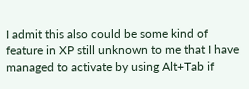I admit this also could be some kind of feature in XP still unknown to me that I have managed to activate by using Alt+Tab if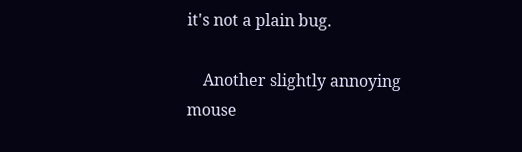it's not a plain bug.

    Another slightly annoying mouse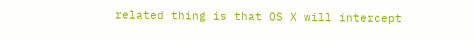related thing is that OS X will intercept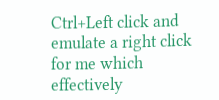Ctrl+Left click and emulate a right click for me which effectively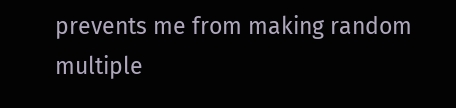prevents me from making random multiple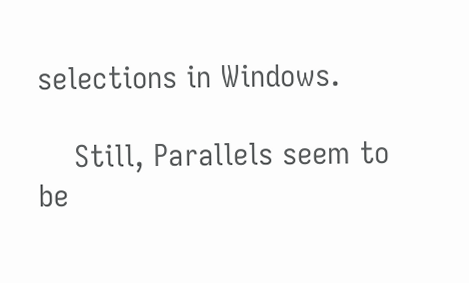selections in Windows.

    Still, Parallels seem to be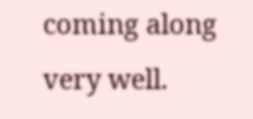coming along very well.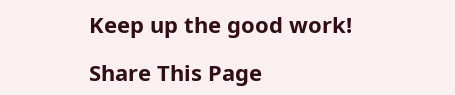Keep up the good work!

Share This Page